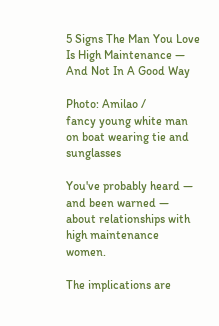5 Signs The Man You Love Is High Maintenance — And Not In A Good Way

Photo: Amilao /
fancy young white man on boat wearing tie and sunglasses

You've probably heard — and been warned — about relationships with high maintenance women.

The implications are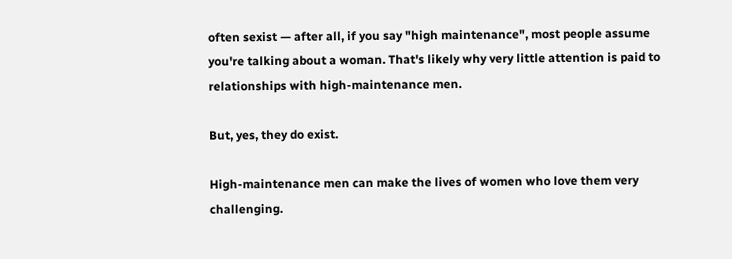often sexist — after all, if you say "high maintenance", most people assume you're talking about a woman. That's likely why very little attention is paid to relationships with high-maintenance men.

But, yes, they do exist.

High-maintenance men can make the lives of women who love them very challenging.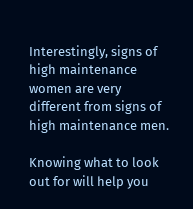Interestingly, signs of high maintenance women are very different from signs of high maintenance men.

Knowing what to look out for will help you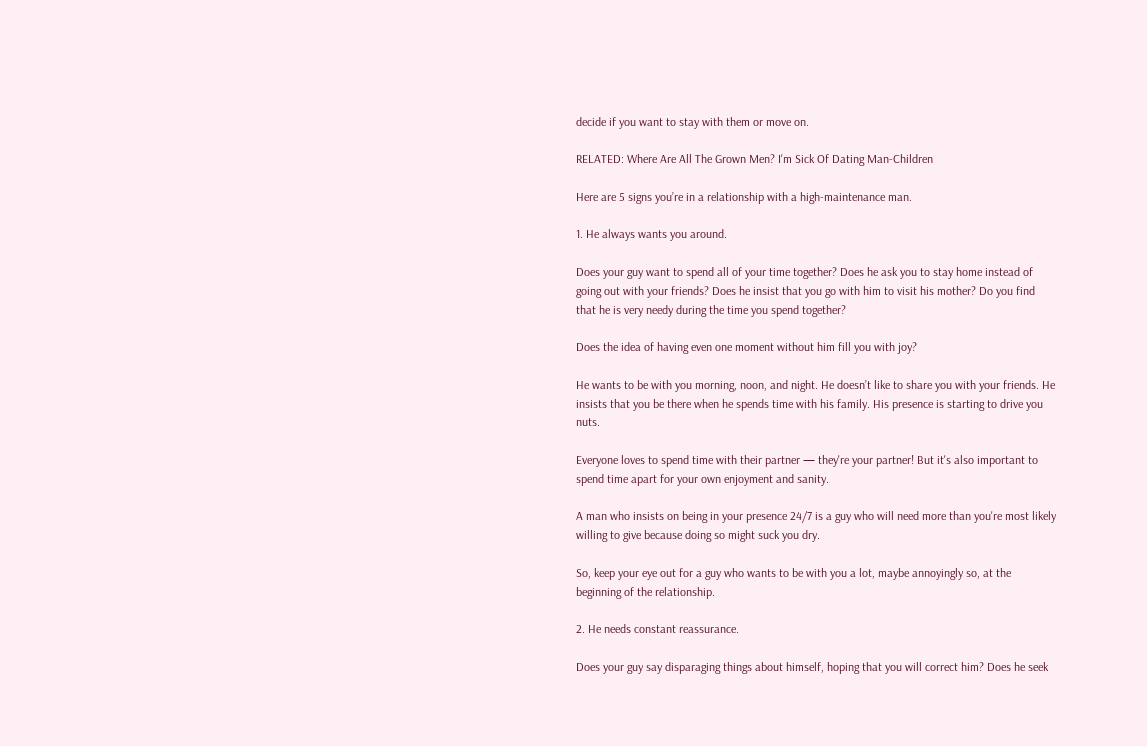decide if you want to stay with them or move on.

RELATED: Where Are All The Grown Men? I'm Sick Of Dating Man-Children

Here are 5 signs you’re in a relationship with a high-maintenance man.

1. He always wants you around.

Does your guy want to spend all of your time together? Does he ask you to stay home instead of going out with your friends? Does he insist that you go with him to visit his mother? Do you find that he is very needy during the time you spend together?

Does the idea of having even one moment without him fill you with joy?

He wants to be with you morning, noon, and night. He doesn’t like to share you with your friends. He insists that you be there when he spends time with his family. His presence is starting to drive you nuts.

Everyone loves to spend time with their partner — they're your partner! But it's also important to spend time apart for your own enjoyment and sanity.

A man who insists on being in your presence 24/7 is a guy who will need more than you're most likely willing to give because doing so might suck you dry.

So, keep your eye out for a guy who wants to be with you a lot, maybe annoyingly so, at the beginning of the relationship.

2. He needs constant reassurance.

Does your guy say disparaging things about himself, hoping that you will correct him? Does he seek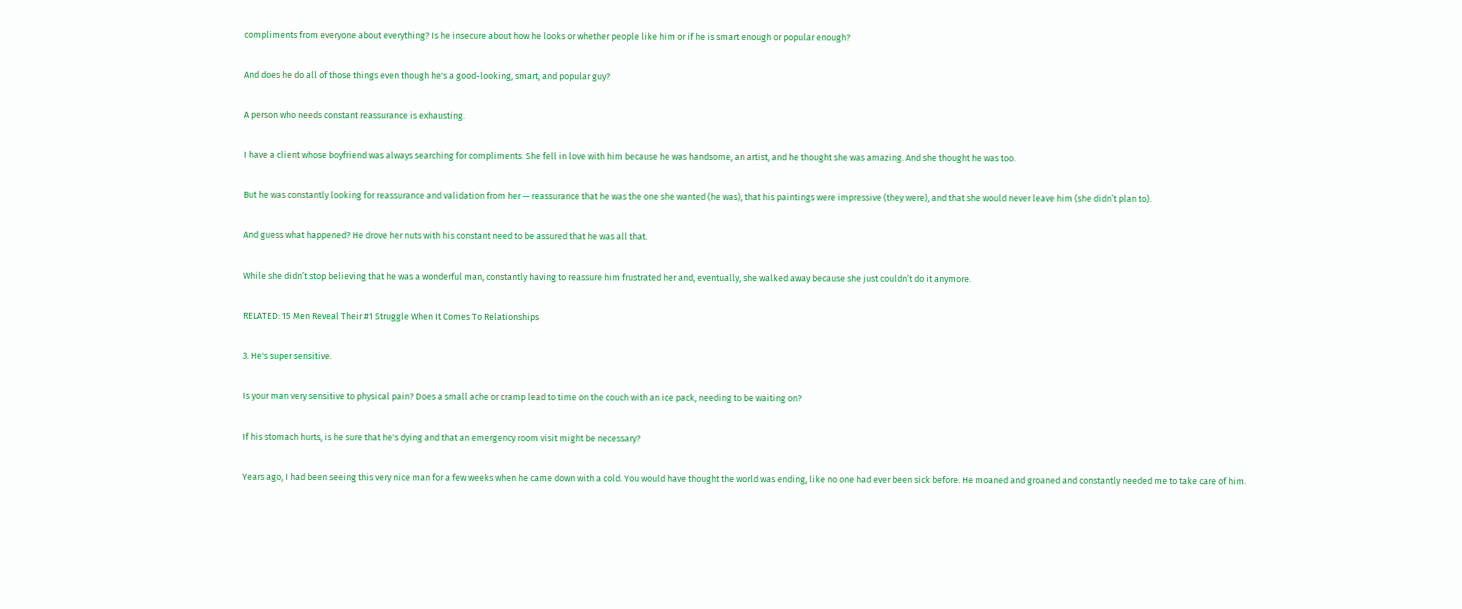compliments from everyone about everything? Is he insecure about how he looks or whether people like him or if he is smart enough or popular enough?

And does he do all of those things even though he's a good-looking, smart, and popular guy?

A person who needs constant reassurance is exhausting.

I have a client whose boyfriend was always searching for compliments. She fell in love with him because he was handsome, an artist, and he thought she was amazing. And she thought he was too.

But he was constantly looking for reassurance and validation from her — reassurance that he was the one she wanted (he was), that his paintings were impressive (they were), and that she would never leave him (she didn’t plan to).

And guess what happened? He drove her nuts with his constant need to be assured that he was all that.

While she didn’t stop believing that he was a wonderful man, constantly having to reassure him frustrated her and, eventually, she walked away because she just couldn’t do it anymore.

RELATED: 15 Men Reveal Their #1 Struggle When It Comes To Relationships

3. He's super sensitive.

Is your man very sensitive to physical pain? Does a small ache or cramp lead to time on the couch with an ice pack, needing to be waiting on?

If his stomach hurts, is he sure that he's dying and that an emergency room visit might be necessary?

Years ago, I had been seeing this very nice man for a few weeks when he came down with a cold. You would have thought the world was ending, like no one had ever been sick before. He moaned and groaned and constantly needed me to take care of him.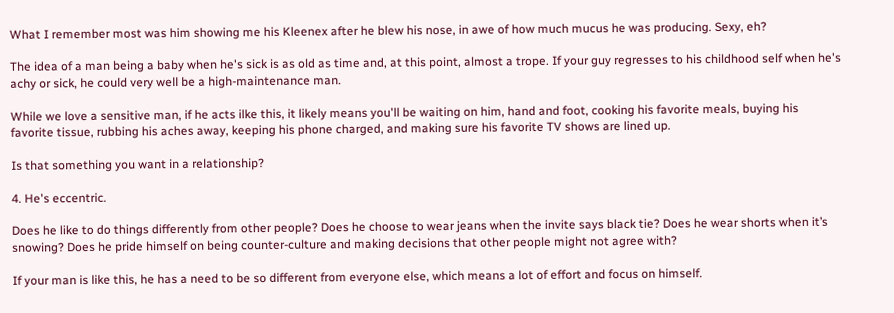What I remember most was him showing me his Kleenex after he blew his nose, in awe of how much mucus he was producing. Sexy, eh?

The idea of a man being a baby when he's sick is as old as time and, at this point, almost a trope. If your guy regresses to his childhood self when he's achy or sick, he could very well be a high-maintenance man.

While we love a sensitive man, if he acts ilke this, it likely means you'll be waiting on him, hand and foot, cooking his favorite meals, buying his favorite tissue, rubbing his aches away, keeping his phone charged, and making sure his favorite TV shows are lined up.

Is that something you want in a relationship?

4. He's eccentric.

Does he like to do things differently from other people? Does he choose to wear jeans when the invite says black tie? Does he wear shorts when it’s snowing? Does he pride himself on being counter-culture and making decisions that other people might not agree with?

If your man is like this, he has a need to be so different from everyone else, which means a lot of effort and focus on himself.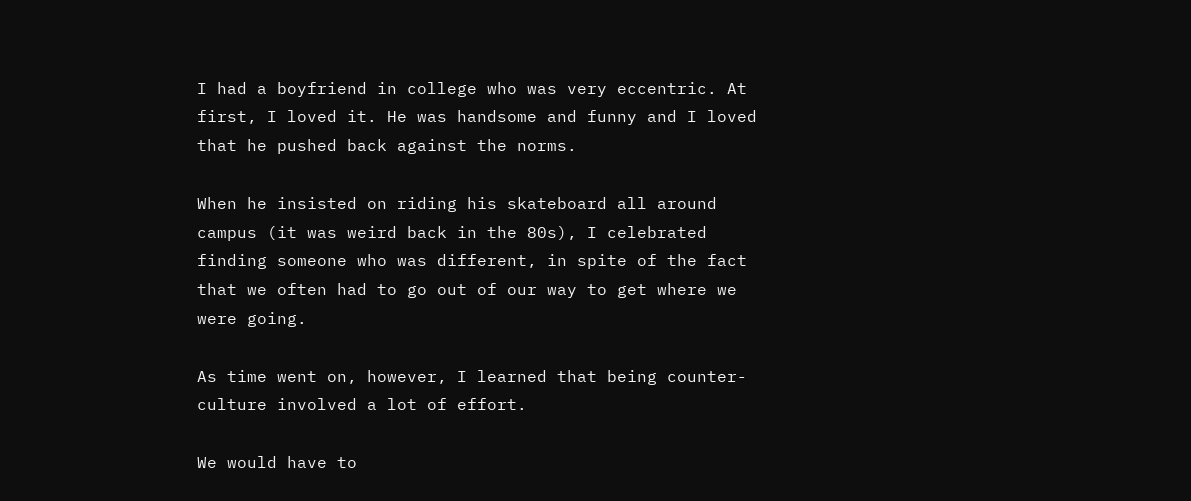I had a boyfriend in college who was very eccentric. At first, I loved it. He was handsome and funny and I loved that he pushed back against the norms.

When he insisted on riding his skateboard all around campus (it was weird back in the 80s), I celebrated finding someone who was different, in spite of the fact that we often had to go out of our way to get where we were going.

As time went on, however, I learned that being counter-culture involved a lot of effort.

We would have to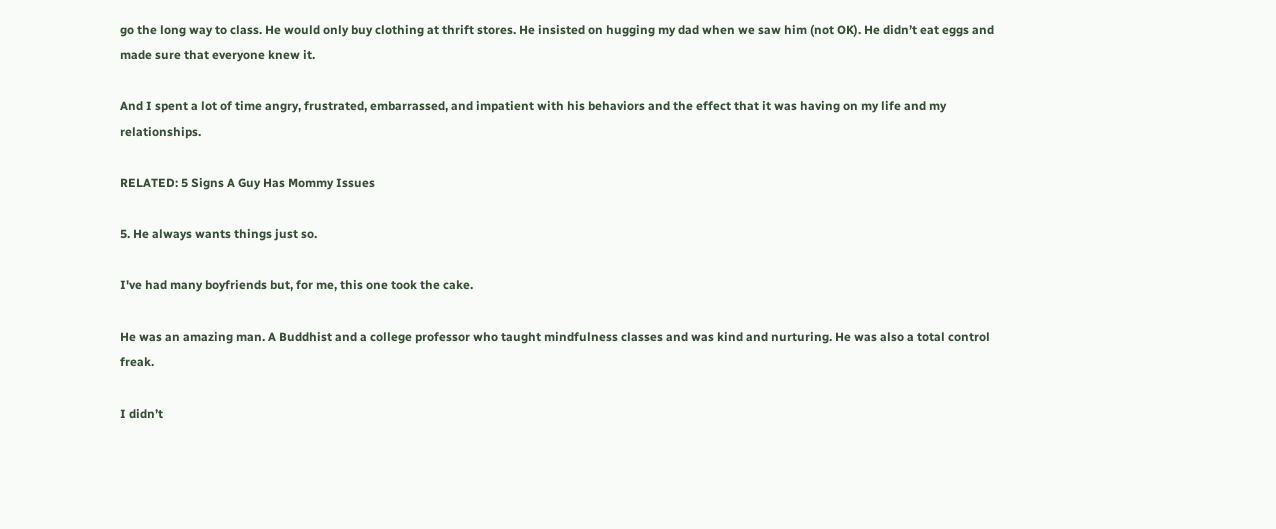go the long way to class. He would only buy clothing at thrift stores. He insisted on hugging my dad when we saw him (not OK). He didn’t eat eggs and made sure that everyone knew it.

And I spent a lot of time angry, frustrated, embarrassed, and impatient with his behaviors and the effect that it was having on my life and my relationships.

RELATED: 5 Signs A Guy Has Mommy Issues

5. He always wants things just so.

I've had many boyfriends but, for me, this one took the cake.

He was an amazing man. A Buddhist and a college professor who taught mindfulness classes and was kind and nurturing. He was also a total control freak.

I didn’t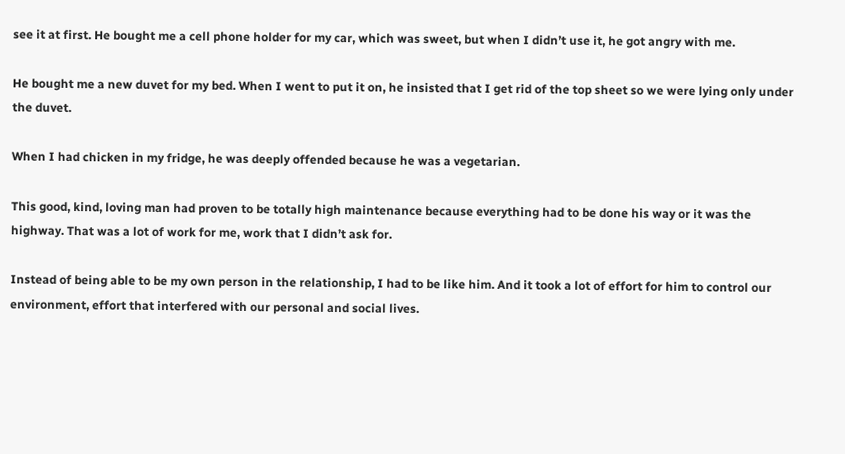see it at first. He bought me a cell phone holder for my car, which was sweet, but when I didn’t use it, he got angry with me.

He bought me a new duvet for my bed. When I went to put it on, he insisted that I get rid of the top sheet so we were lying only under the duvet.

When I had chicken in my fridge, he was deeply offended because he was a vegetarian.

This good, kind, loving man had proven to be totally high maintenance because everything had to be done his way or it was the highway. That was a lot of work for me, work that I didn’t ask for.

Instead of being able to be my own person in the relationship, I had to be like him. And it took a lot of effort for him to control our environment, effort that interfered with our personal and social lives.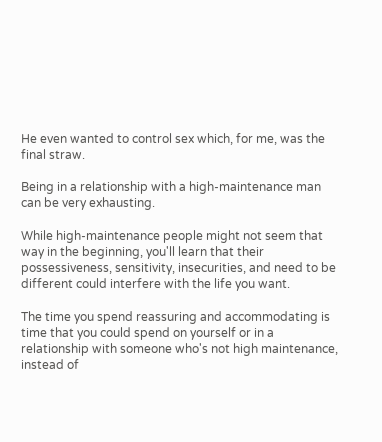He even wanted to control sex which, for me, was the final straw.

Being in a relationship with a high-maintenance man can be very exhausting.

While high-maintenance people might not seem that way in the beginning, you'll learn that their possessiveness, sensitivity, insecurities, and need to be different could interfere with the life you want.

The time you spend reassuring and accommodating is time that you could spend on yourself or in a relationship with someone who's not high maintenance, instead of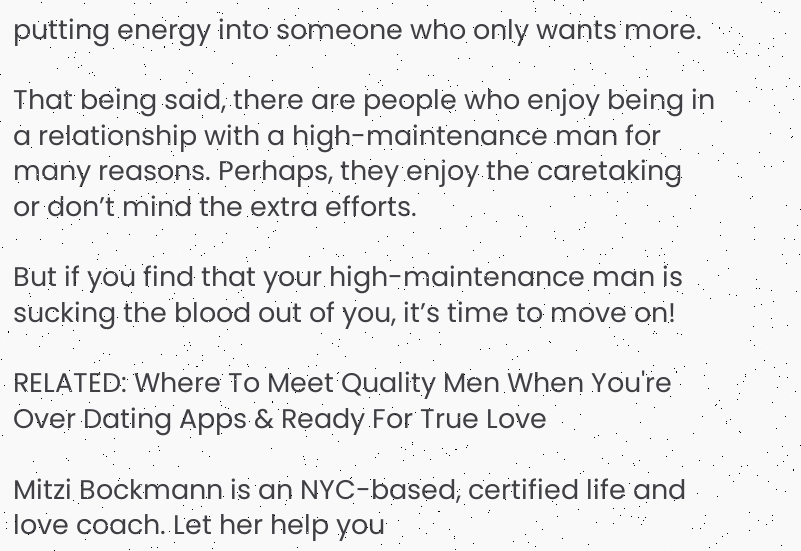putting energy into someone who only wants more.

That being said, there are people who enjoy being in a relationship with a high-maintenance man for many reasons. Perhaps, they enjoy the caretaking or don’t mind the extra efforts.

But if you find that your high-maintenance man is sucking the blood out of you, it’s time to move on!

RELATED: Where To Meet Quality Men When You're Over Dating Apps & Ready For True Love

Mitzi Bockmann is an NYC-based, certified life and love coach. Let her help you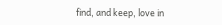find, and keep, love in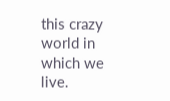this crazy world in which we live.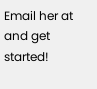Email her at and get started!